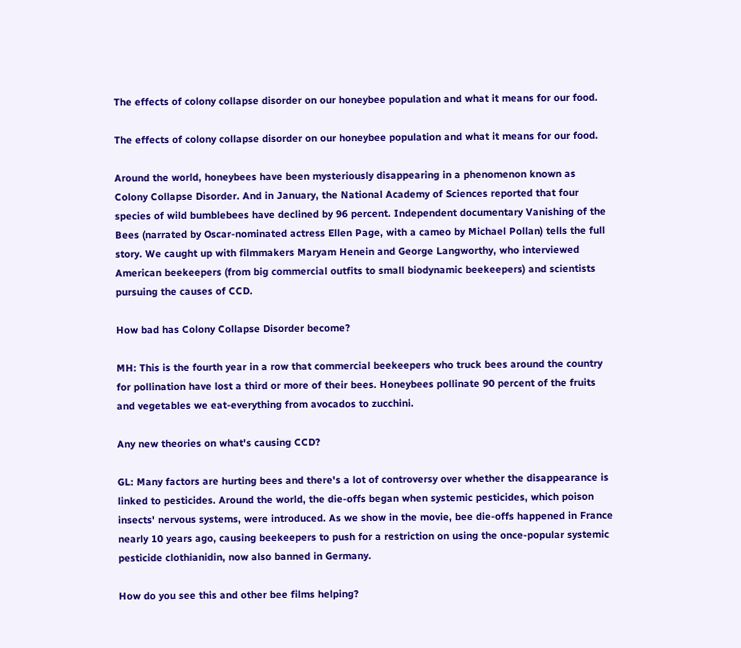The effects of colony collapse disorder on our honeybee population and what it means for our food.

The effects of colony collapse disorder on our honeybee population and what it means for our food.

Around the world, honeybees have been mysteriously disappearing in a phenomenon known as Colony Collapse Disorder. And in January, the National Academy of Sciences reported that four species of wild bumblebees have declined by 96 percent. Independent documentary Vanishing of the Bees (narrated by Oscar-nominated actress Ellen Page, with a cameo by Michael Pollan) tells the full story. We caught up with filmmakers Maryam Henein and George Langworthy, who interviewed American beekeepers (from big commercial outfits to small biodynamic beekeepers) and scientists pursuing the causes of CCD.

How bad has Colony Collapse Disorder become?

MH: This is the fourth year in a row that commercial beekeepers who truck bees around the country for pollination have lost a third or more of their bees. Honeybees pollinate 90 percent of the fruits and vegetables we eat-everything from avocados to zucchini.

Any new theories on what's causing CCD?

GL: Many factors are hurting bees and there's a lot of controversy over whether the disappearance is linked to pesticides. Around the world, the die-offs began when systemic pesticides, which poison insects' nervous systems, were introduced. As we show in the movie, bee die-offs happened in France nearly 10 years ago, causing beekeepers to push for a restriction on using the once-popular systemic pesticide clothianidin, now also banned in Germany.

How do you see this and other bee films helping?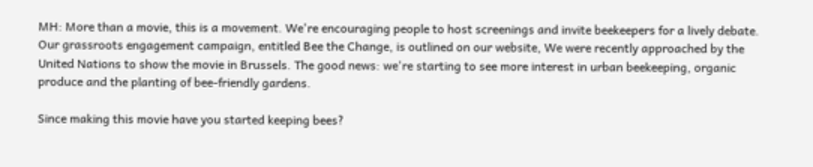MH: More than a movie, this is a movement. We're encouraging people to host screenings and invite beekeepers for a lively debate. Our grassroots engagement campaign, entitled Bee the Change, is outlined on our website, We were recently approached by the United Nations to show the movie in Brussels. The good news: we're starting to see more interest in urban beekeeping, organic produce and the planting of bee-friendly gardens.

Since making this movie have you started keeping bees?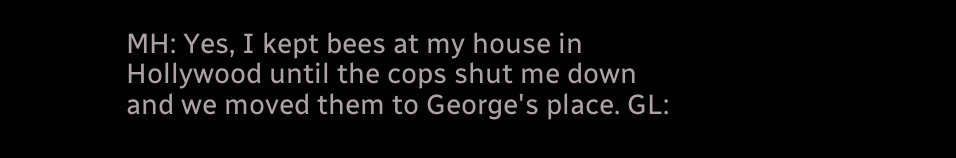MH: Yes, I kept bees at my house in Hollywood until the cops shut me down and we moved them to George's place. GL: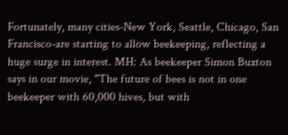Fortunately, many cities-New York, Seattle, Chicago, San Francisco-are starting to allow beekeeping, reflecting a huge surge in interest. MH: As beekeeper Simon Buxton says in our movie, "The future of bees is not in one beekeeper with 60,000 hives, but with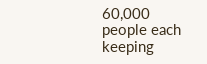60,000 people each keeping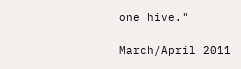one hive."

March/April 2011